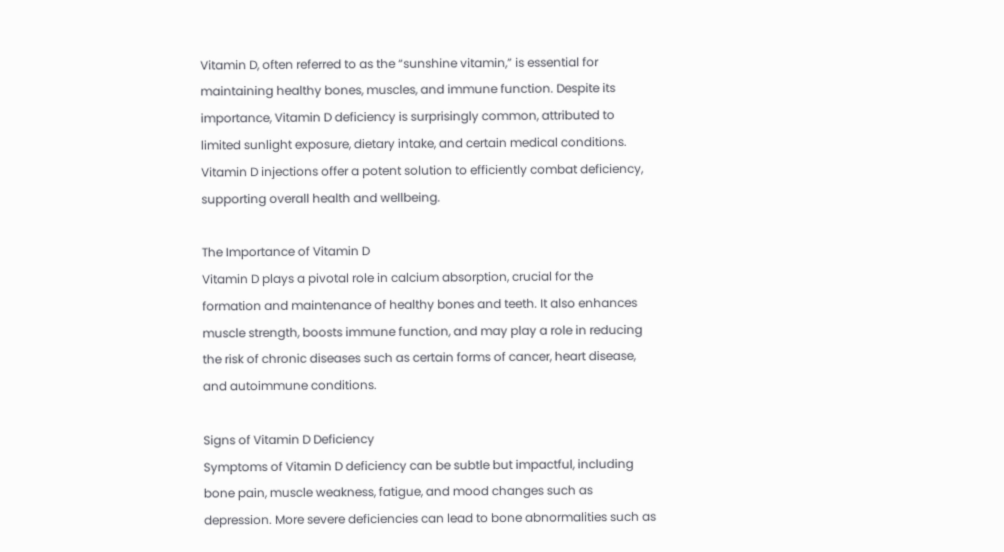Vitamin D, often referred to as the “sunshine vitamin,” is essential for maintaining healthy bones, muscles, and immune function. Despite its importance, Vitamin D deficiency is surprisingly common, attributed to limited sunlight exposure, dietary intake, and certain medical conditions. Vitamin D injections offer a potent solution to efficiently combat deficiency, supporting overall health and wellbeing.

The Importance of Vitamin D
Vitamin D plays a pivotal role in calcium absorption, crucial for the formation and maintenance of healthy bones and teeth. It also enhances muscle strength, boosts immune function, and may play a role in reducing the risk of chronic diseases such as certain forms of cancer, heart disease, and autoimmune conditions.

Signs of Vitamin D Deficiency
Symptoms of Vitamin D deficiency can be subtle but impactful, including bone pain, muscle weakness, fatigue, and mood changes such as depression. More severe deficiencies can lead to bone abnormalities such as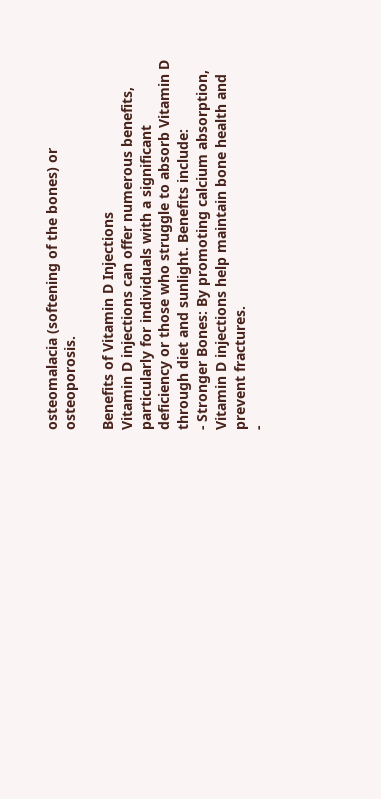osteomalacia (softening of the bones) or osteoporosis.

Benefits of Vitamin D Injections
Vitamin D injections can offer numerous benefits, particularly for individuals with a significant deficiency or those who struggle to absorb Vitamin D through diet and sunlight. Benefits include:
- Stronger Bones: By promoting calcium absorption, Vitamin D injections help maintain bone health and prevent fractures.
-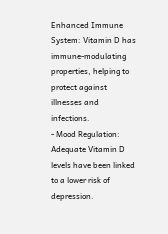Enhanced Immune System: Vitamin D has immune-modulating properties, helping to protect against illnesses and infections.
- Mood Regulation: Adequate Vitamin D levels have been linked to a lower risk of depression.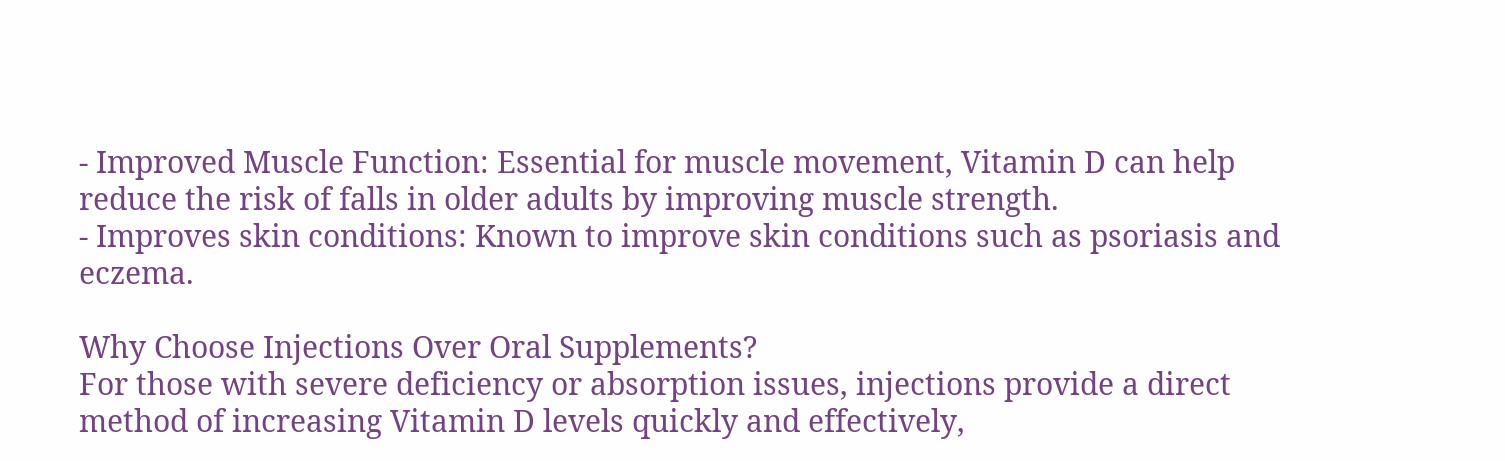- Improved Muscle Function: Essential for muscle movement, Vitamin D can help reduce the risk of falls in older adults by improving muscle strength.
- Improves skin conditions: Known to improve skin conditions such as psoriasis and eczema.

Why Choose Injections Over Oral Supplements?
For those with severe deficiency or absorption issues, injections provide a direct method of increasing Vitamin D levels quickly and effectively,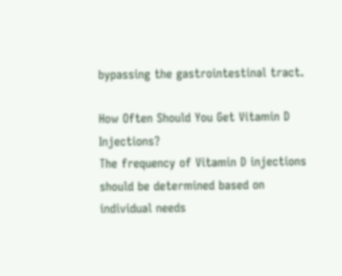bypassing the gastrointestinal tract.

How Often Should You Get Vitamin D Injections?
The frequency of Vitamin D injections should be determined based on individual needs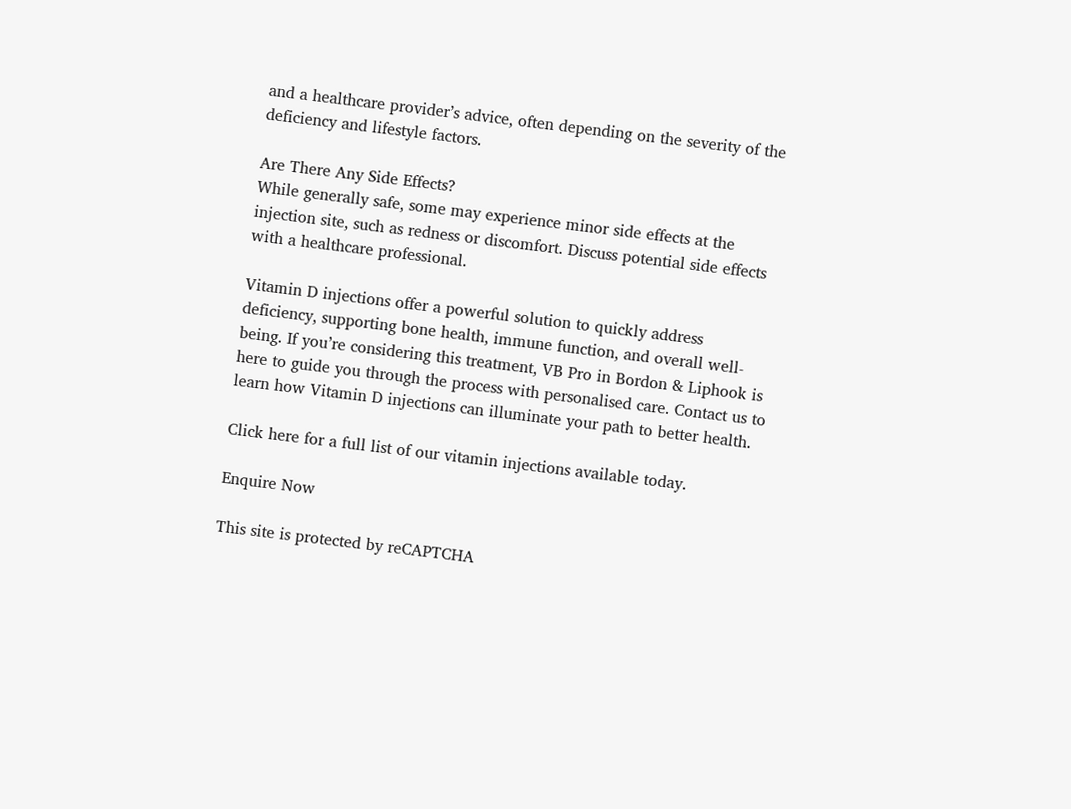and a healthcare provider’s advice, often depending on the severity of the deficiency and lifestyle factors.

Are There Any Side Effects?
While generally safe, some may experience minor side effects at the injection site, such as redness or discomfort. Discuss potential side effects with a healthcare professional.

Vitamin D injections offer a powerful solution to quickly address deficiency, supporting bone health, immune function, and overall well-being. If you’re considering this treatment, VB Pro in Bordon & Liphook is here to guide you through the process with personalised care. Contact us to learn how Vitamin D injections can illuminate your path to better health.

Click here for a full list of our vitamin injections available today.

Enquire Now

This site is protected by reCAPTCHA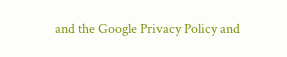and the Google Privacy Policy and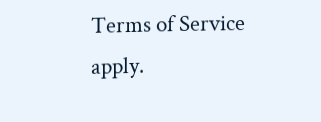Terms of Service apply.